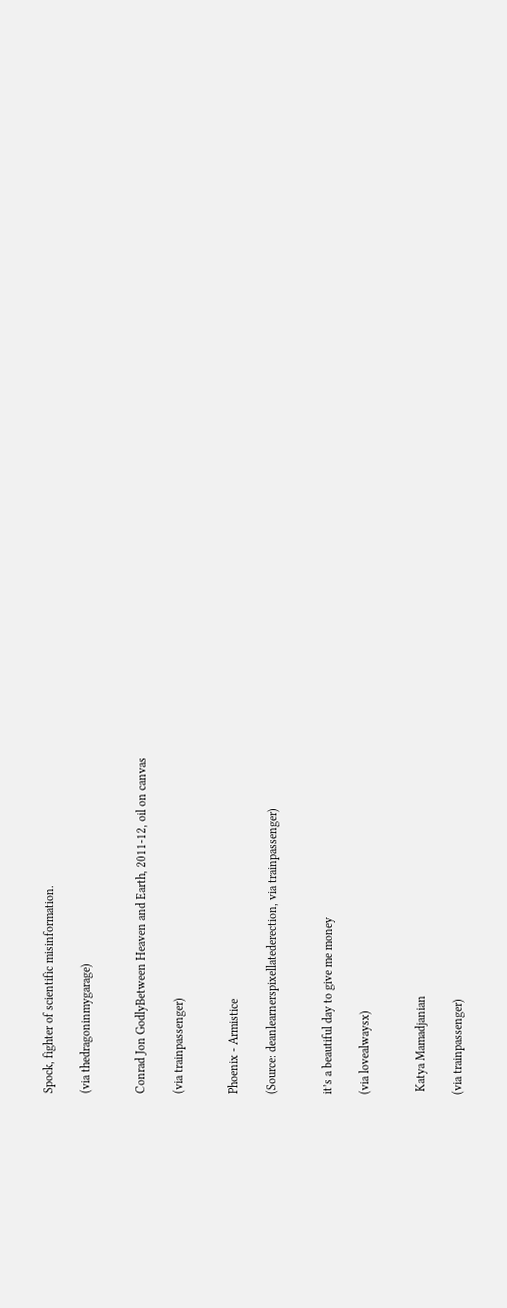Spock, fighter of scientific misinformation.

(via thedragoninmygarage)


Conrad Jon GodlyBetween Heaven and Earth, 2011-12, oil on canvas

(via trainpassenger)


Phoenix - Armistice

(Source: deanlearnerspixellatederection, via trainpassenger)


it’s a beautiful day to give me money

(via lovealwaysx)


 Katya Mamadjanian

(via trainpassenger)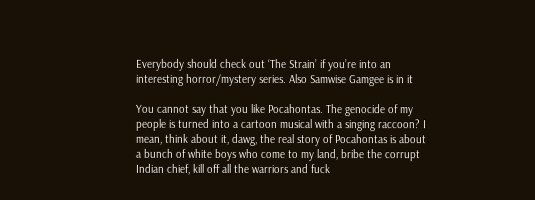Everybody should check out ‘The Strain’ if you’re into an interesting horror/mystery series. Also Samwise Gamgee is in it

You cannot say that you like Pocahontas. The genocide of my people is turned into a cartoon musical with a singing raccoon? I mean, think about it, dawg, the real story of Pocahontas is about a bunch of white boys who come to my land, bribe the corrupt Indian chief, kill off all the warriors and fuck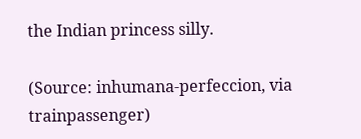the Indian princess silly.

(Source: inhumana-perfeccion, via trainpassenger)